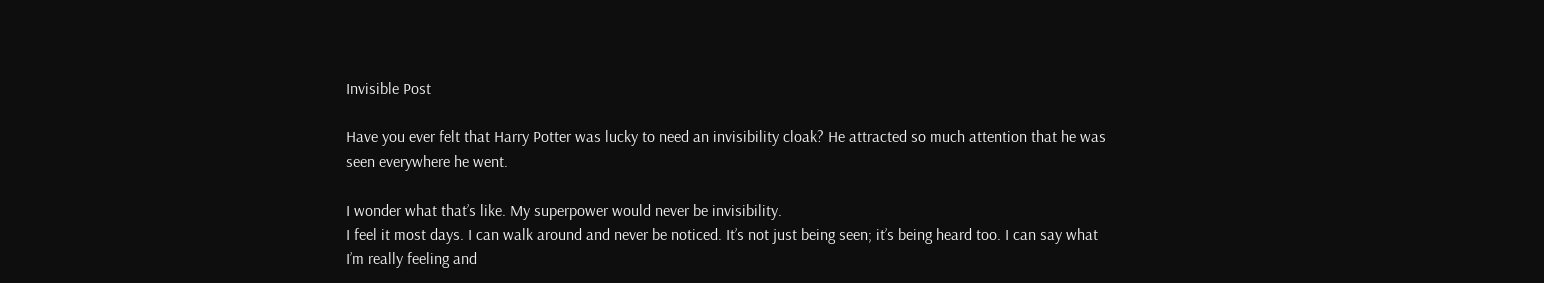Invisible Post

Have you ever felt that Harry Potter was lucky to need an invisibility cloak? He attracted so much attention that he was seen everywhere he went.

I wonder what that’s like. My superpower would never be invisibility.
I feel it most days. I can walk around and never be noticed. It’s not just being seen; it’s being heard too. I can say what I’m really feeling and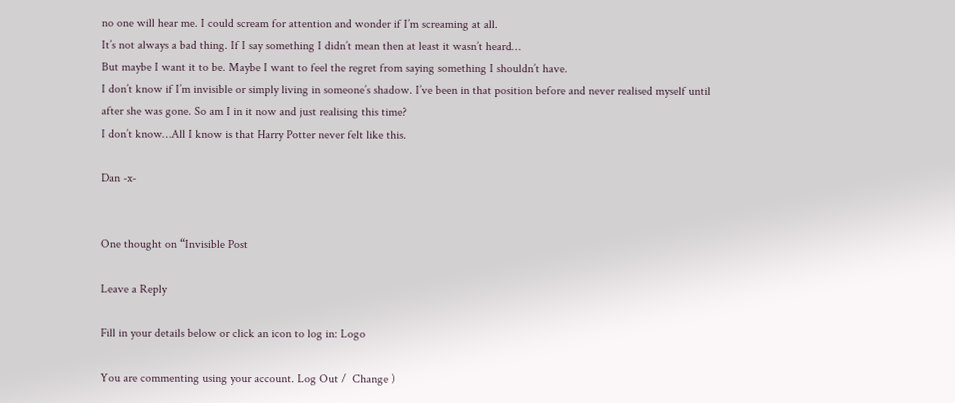no one will hear me. I could scream for attention and wonder if I’m screaming at all.
It’s not always a bad thing. If I say something I didn’t mean then at least it wasn’t heard…
But maybe I want it to be. Maybe I want to feel the regret from saying something I shouldn’t have.
I don’t know if I’m invisible or simply living in someone’s shadow. I’ve been in that position before and never realised myself until after she was gone. So am I in it now and just realising this time?
I don’t know…All I know is that Harry Potter never felt like this.

Dan -x-


One thought on “Invisible Post

Leave a Reply

Fill in your details below or click an icon to log in: Logo

You are commenting using your account. Log Out /  Change )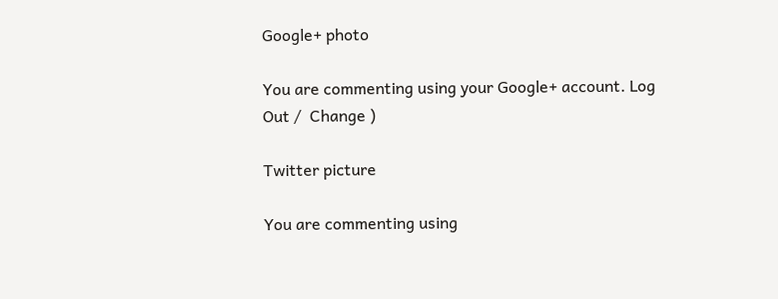Google+ photo

You are commenting using your Google+ account. Log Out /  Change )

Twitter picture

You are commenting using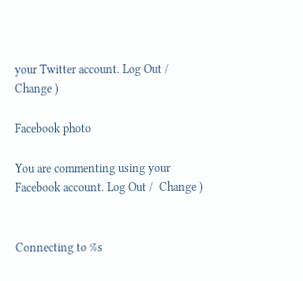your Twitter account. Log Out /  Change )

Facebook photo

You are commenting using your Facebook account. Log Out /  Change )


Connecting to %s